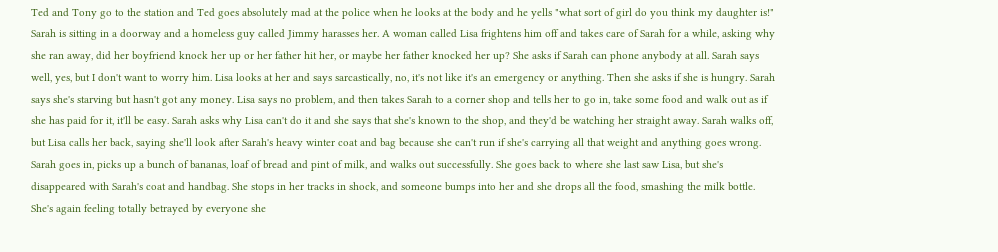Ted and Tony go to the station and Ted goes absolutely mad at the police when he looks at the body and he yells "what sort of girl do you think my daughter is!" Sarah is sitting in a doorway and a homeless guy called Jimmy harasses her. A woman called Lisa frightens him off and takes care of Sarah for a while, asking why she ran away, did her boyfriend knock her up or her father hit her, or maybe her father knocked her up? She asks if Sarah can phone anybody at all. Sarah says well, yes, but I don't want to worry him. Lisa looks at her and says sarcastically, no, it's not like it's an emergency or anything. Then she asks if she is hungry. Sarah says she's starving but hasn't got any money. Lisa says no problem, and then takes Sarah to a corner shop and tells her to go in, take some food and walk out as if she has paid for it, it'll be easy. Sarah asks why Lisa can't do it and she says that she's known to the shop, and they'd be watching her straight away. Sarah walks off, but Lisa calls her back, saying she'll look after Sarah's heavy winter coat and bag because she can't run if she's carrying all that weight and anything goes wrong. Sarah goes in, picks up a bunch of bananas, loaf of bread and pint of milk, and walks out successfully. She goes back to where she last saw Lisa, but she's disappeared with Sarah's coat and handbag. She stops in her tracks in shock, and someone bumps into her and she drops all the food, smashing the milk bottle. She's again feeling totally betrayed by everyone she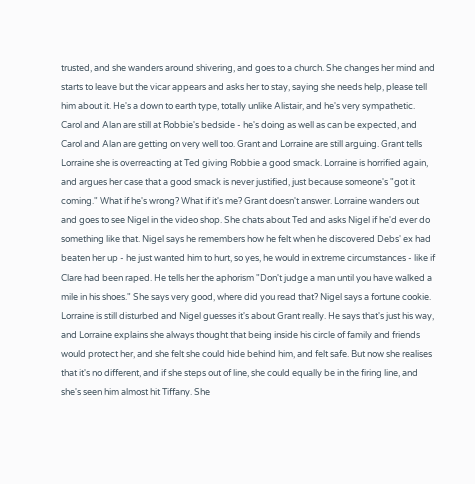trusted, and she wanders around shivering, and goes to a church. She changes her mind and starts to leave but the vicar appears and asks her to stay, saying she needs help, please tell him about it. He's a down to earth type, totally unlike Alistair, and he's very sympathetic. Carol and Alan are still at Robbie's bedside - he's doing as well as can be expected, and Carol and Alan are getting on very well too. Grant and Lorraine are still arguing. Grant tells Lorraine she is overreacting at Ted giving Robbie a good smack. Lorraine is horrified again, and argues her case that a good smack is never justified, just because someone's "got it coming." What if he's wrong? What if it's me? Grant doesn't answer. Lorraine wanders out and goes to see Nigel in the video shop. She chats about Ted and asks Nigel if he'd ever do something like that. Nigel says he remembers how he felt when he discovered Debs' ex had beaten her up - he just wanted him to hurt, so yes, he would in extreme circumstances - like if Clare had been raped. He tells her the aphorism "Don't judge a man until you have walked a mile in his shoes." She says very good, where did you read that? Nigel says a fortune cookie. Lorraine is still disturbed and Nigel guesses it's about Grant really. He says that's just his way, and Lorraine explains she always thought that being inside his circle of family and friends would protect her, and she felt she could hide behind him, and felt safe. But now she realises that it's no different, and if she steps out of line, she could equally be in the firing line, and she's seen him almost hit Tiffany. She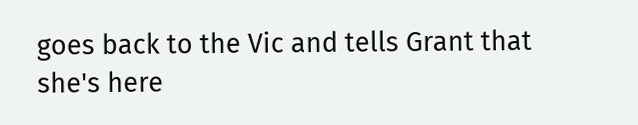goes back to the Vic and tells Grant that she's here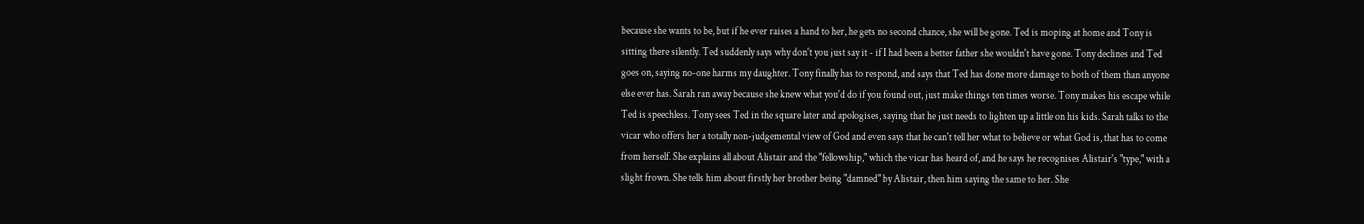because she wants to be, but if he ever raises a hand to her, he gets no second chance, she will be gone. Ted is moping at home and Tony is sitting there silently. Ted suddenly says why don't you just say it - if I had been a better father she wouldn't have gone. Tony declines and Ted goes on, saying no-one harms my daughter. Tony finally has to respond, and says that Ted has done more damage to both of them than anyone else ever has. Sarah ran away because she knew what you'd do if you found out, just make things ten times worse. Tony makes his escape while Ted is speechless. Tony sees Ted in the square later and apologises, saying that he just needs to lighten up a little on his kids. Sarah talks to the vicar who offers her a totally non-judgemental view of God and even says that he can't tell her what to believe or what God is, that has to come from herself. She explains all about Alistair and the "fellowship," which the vicar has heard of, and he says he recognises Alistair's "type," with a slight frown. She tells him about firstly her brother being "damned" by Alistair, then him saying the same to her. She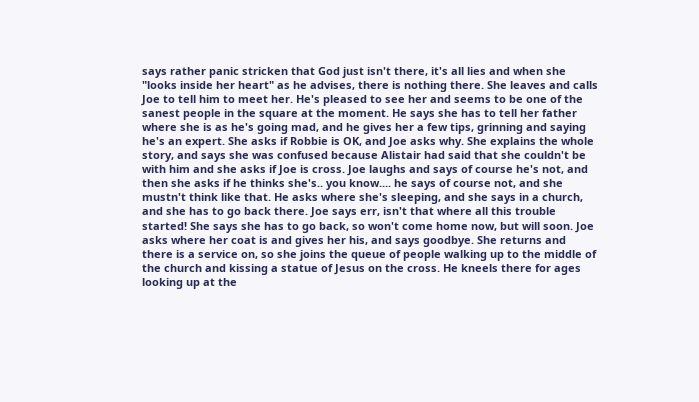says rather panic stricken that God just isn't there, it's all lies and when she "looks inside her heart" as he advises, there is nothing there. She leaves and calls Joe to tell him to meet her. He's pleased to see her and seems to be one of the sanest people in the square at the moment. He says she has to tell her father where she is as he's going mad, and he gives her a few tips, grinning and saying he's an expert. She asks if Robbie is OK, and Joe asks why. She explains the whole story, and says she was confused because Alistair had said that she couldn't be with him and she asks if Joe is cross. Joe laughs and says of course he's not, and then she asks if he thinks she's.. you know.... he says of course not, and she mustn't think like that. He asks where she's sleeping, and she says in a church, and she has to go back there. Joe says err, isn't that where all this trouble started! She says she has to go back, so won't come home now, but will soon. Joe asks where her coat is and gives her his, and says goodbye. She returns and there is a service on, so she joins the queue of people walking up to the middle of the church and kissing a statue of Jesus on the cross. He kneels there for ages looking up at the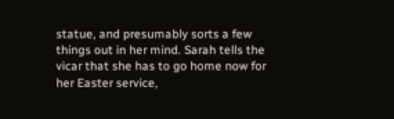statue, and presumably sorts a few things out in her mind. Sarah tells the vicar that she has to go home now for her Easter service,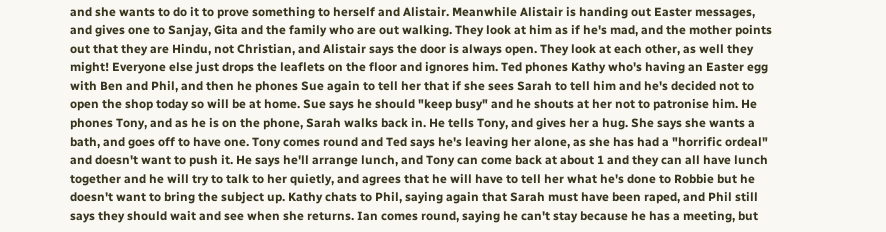and she wants to do it to prove something to herself and Alistair. Meanwhile Alistair is handing out Easter messages, and gives one to Sanjay, Gita and the family who are out walking. They look at him as if he's mad, and the mother points out that they are Hindu, not Christian, and Alistair says the door is always open. They look at each other, as well they might! Everyone else just drops the leaflets on the floor and ignores him. Ted phones Kathy who's having an Easter egg with Ben and Phil, and then he phones Sue again to tell her that if she sees Sarah to tell him and he's decided not to open the shop today so will be at home. Sue says he should "keep busy" and he shouts at her not to patronise him. He phones Tony, and as he is on the phone, Sarah walks back in. He tells Tony, and gives her a hug. She says she wants a bath, and goes off to have one. Tony comes round and Ted says he's leaving her alone, as she has had a "horrific ordeal" and doesn't want to push it. He says he'll arrange lunch, and Tony can come back at about 1 and they can all have lunch together and he will try to talk to her quietly, and agrees that he will have to tell her what he's done to Robbie but he doesn't want to bring the subject up. Kathy chats to Phil, saying again that Sarah must have been raped, and Phil still says they should wait and see when she returns. Ian comes round, saying he can't stay because he has a meeting, but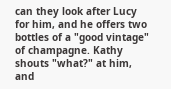can they look after Lucy for him, and he offers two bottles of a "good vintage" of champagne. Kathy shouts "what?" at him, and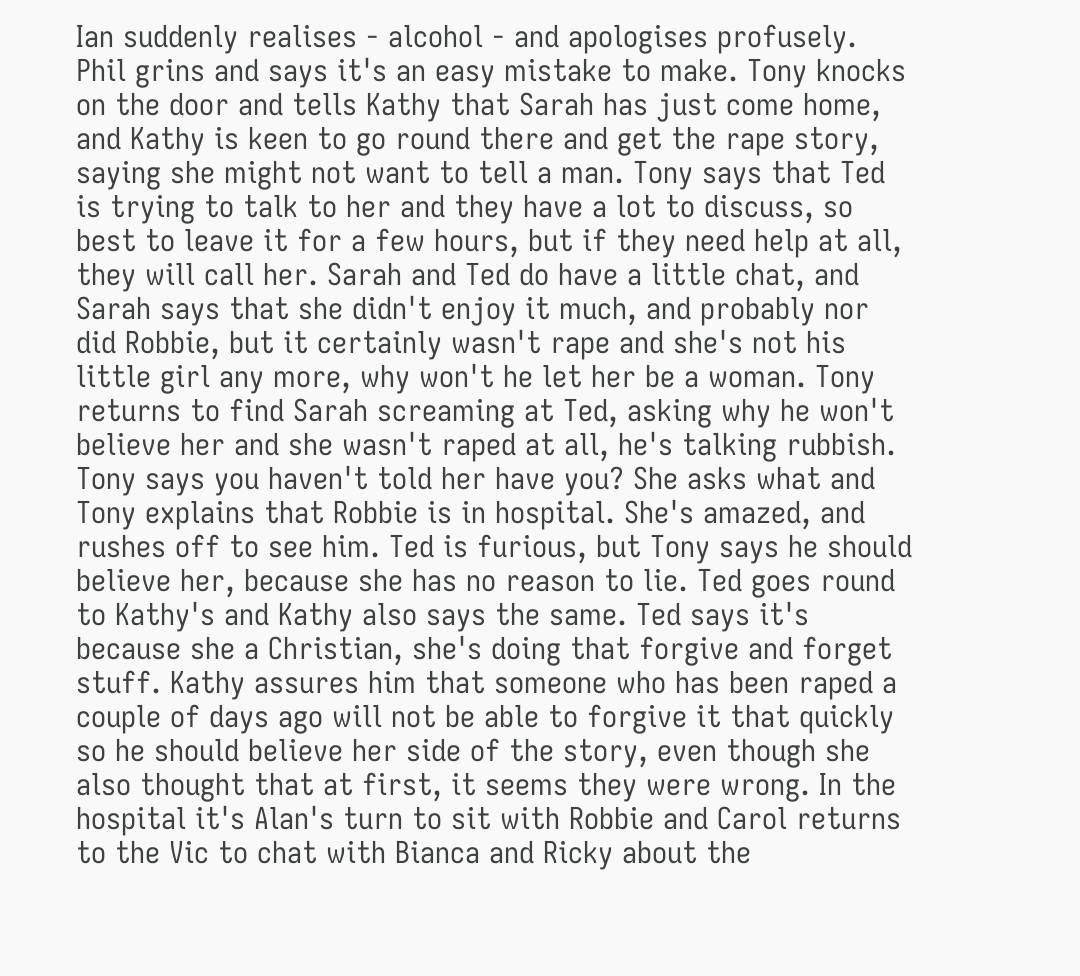Ian suddenly realises - alcohol - and apologises profusely. Phil grins and says it's an easy mistake to make. Tony knocks on the door and tells Kathy that Sarah has just come home, and Kathy is keen to go round there and get the rape story, saying she might not want to tell a man. Tony says that Ted is trying to talk to her and they have a lot to discuss, so best to leave it for a few hours, but if they need help at all, they will call her. Sarah and Ted do have a little chat, and Sarah says that she didn't enjoy it much, and probably nor did Robbie, but it certainly wasn't rape and she's not his little girl any more, why won't he let her be a woman. Tony returns to find Sarah screaming at Ted, asking why he won't believe her and she wasn't raped at all, he's talking rubbish. Tony says you haven't told her have you? She asks what and Tony explains that Robbie is in hospital. She's amazed, and rushes off to see him. Ted is furious, but Tony says he should believe her, because she has no reason to lie. Ted goes round to Kathy's and Kathy also says the same. Ted says it's because she a Christian, she's doing that forgive and forget stuff. Kathy assures him that someone who has been raped a couple of days ago will not be able to forgive it that quickly so he should believe her side of the story, even though she also thought that at first, it seems they were wrong. In the hospital it's Alan's turn to sit with Robbie and Carol returns to the Vic to chat with Bianca and Ricky about the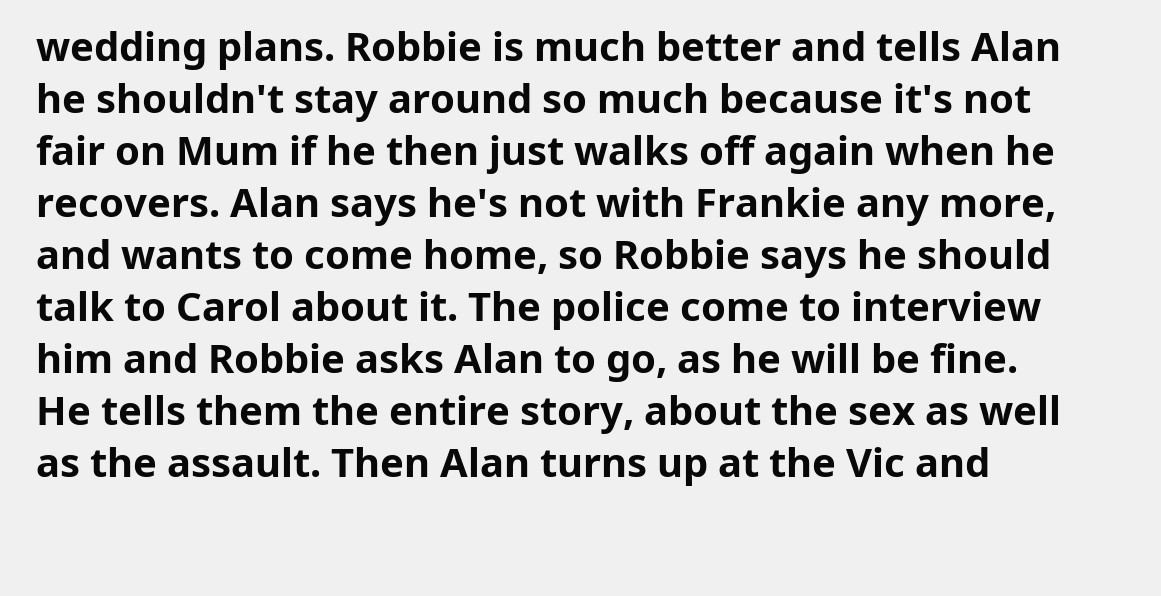wedding plans. Robbie is much better and tells Alan he shouldn't stay around so much because it's not fair on Mum if he then just walks off again when he recovers. Alan says he's not with Frankie any more, and wants to come home, so Robbie says he should talk to Carol about it. The police come to interview him and Robbie asks Alan to go, as he will be fine. He tells them the entire story, about the sex as well as the assault. Then Alan turns up at the Vic and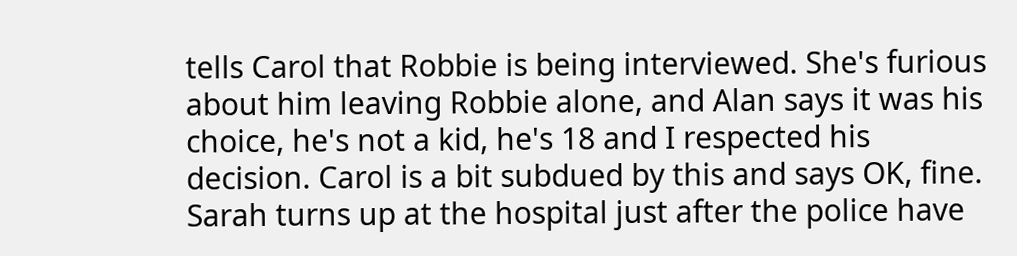tells Carol that Robbie is being interviewed. She's furious about him leaving Robbie alone, and Alan says it was his choice, he's not a kid, he's 18 and I respected his decision. Carol is a bit subdued by this and says OK, fine. Sarah turns up at the hospital just after the police have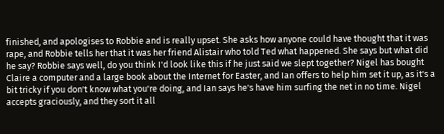finished, and apologises to Robbie and is really upset. She asks how anyone could have thought that it was rape, and Robbie tells her that it was her friend Alistair who told Ted what happened. She says but what did he say? Robbie says well, do you think I'd look like this if he just said we slept together? Nigel has bought Claire a computer and a large book about the Internet for Easter, and Ian offers to help him set it up, as it's a bit tricky if you don't know what you're doing, and Ian says he's have him surfing the net in no time. Nigel accepts graciously, and they sort it all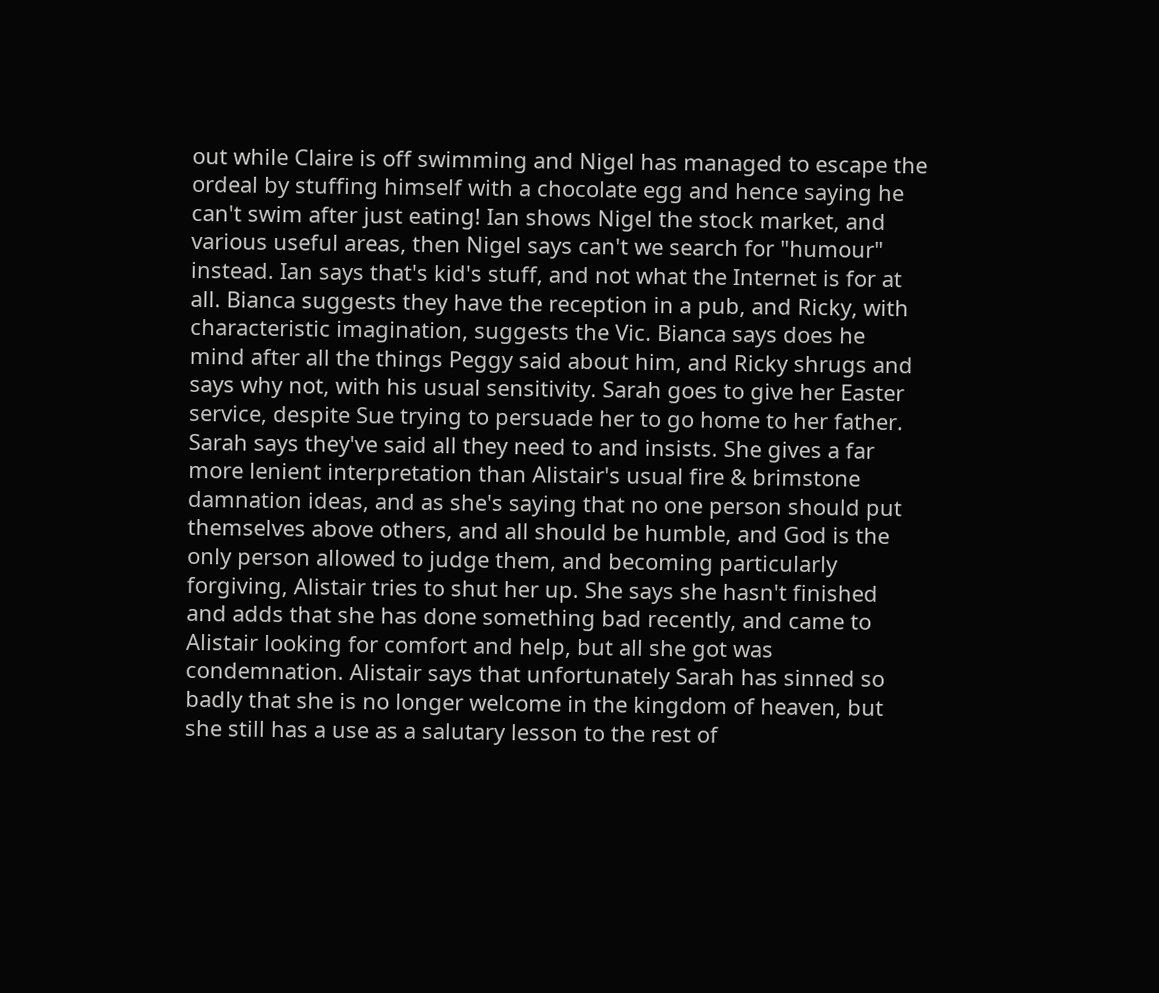out while Claire is off swimming and Nigel has managed to escape the ordeal by stuffing himself with a chocolate egg and hence saying he can't swim after just eating! Ian shows Nigel the stock market, and various useful areas, then Nigel says can't we search for "humour" instead. Ian says that's kid's stuff, and not what the Internet is for at all. Bianca suggests they have the reception in a pub, and Ricky, with characteristic imagination, suggests the Vic. Bianca says does he mind after all the things Peggy said about him, and Ricky shrugs and says why not, with his usual sensitivity. Sarah goes to give her Easter service, despite Sue trying to persuade her to go home to her father. Sarah says they've said all they need to and insists. She gives a far more lenient interpretation than Alistair's usual fire & brimstone damnation ideas, and as she's saying that no one person should put themselves above others, and all should be humble, and God is the only person allowed to judge them, and becoming particularly forgiving, Alistair tries to shut her up. She says she hasn't finished and adds that she has done something bad recently, and came to Alistair looking for comfort and help, but all she got was condemnation. Alistair says that unfortunately Sarah has sinned so badly that she is no longer welcome in the kingdom of heaven, but she still has a use as a salutary lesson to the rest of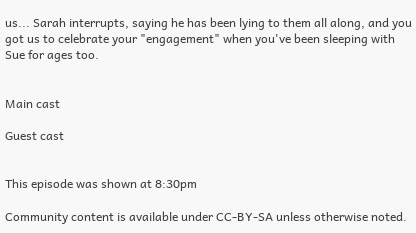us... Sarah interrupts, saying he has been lying to them all along, and you got us to celebrate your "engagement" when you've been sleeping with Sue for ages too.


Main cast

Guest cast


This episode was shown at 8:30pm

Community content is available under CC-BY-SA unless otherwise noted.